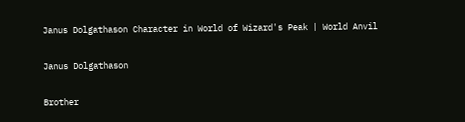Janus Dolgathason Character in World of Wizard's Peak | World Anvil

Janus Dolgathason

Brother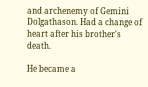and archenemy of Gemini Dolgathason. Had a change of heart after his brother's death.

He became a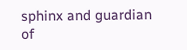sphinx and guardian of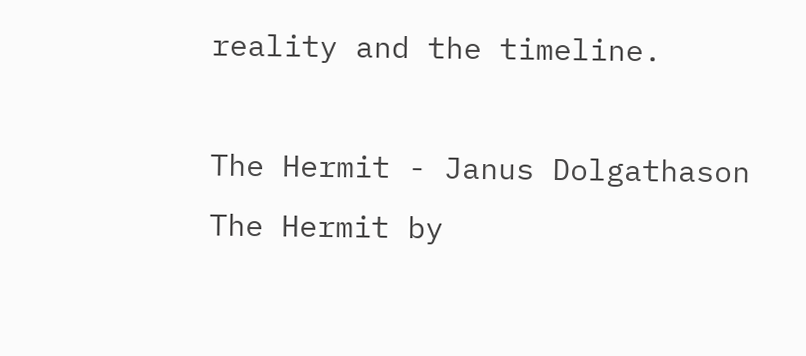reality and the timeline.

The Hermit - Janus Dolgathason
The Hermit by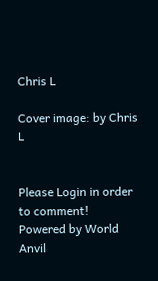Chris L

Cover image: by Chris L


Please Login in order to comment!
Powered by World Anvil